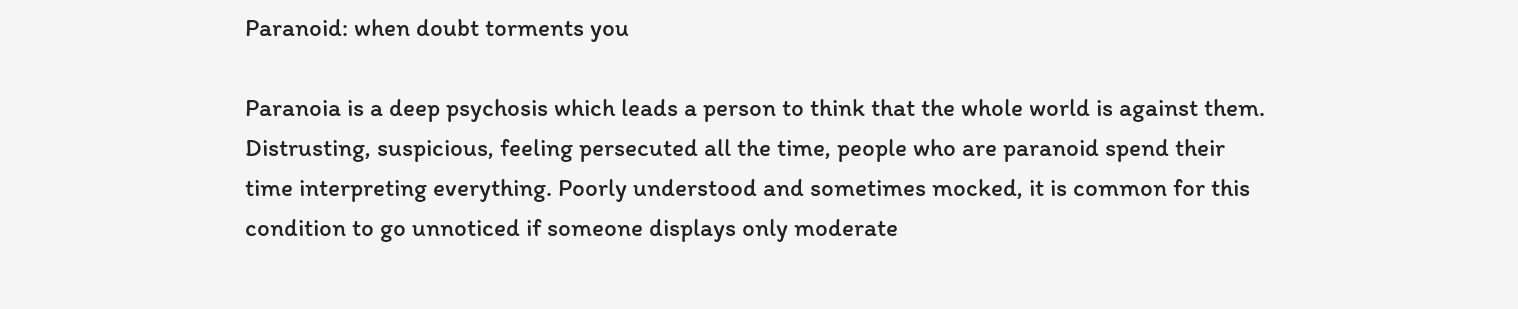Paranoid: when doubt torments you

Paranoia is a deep psychosis which leads a person to think that the whole world is against them. Distrusting, suspicious, feeling persecuted all the time, people who are paranoid spend their time interpreting everything. Poorly understood and sometimes mocked, it is common for this condition to go unnoticed if someone displays only moderate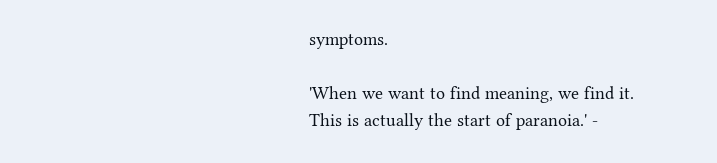symptoms.

'When we want to find meaning, we find it. This is actually the start of paranoia.' -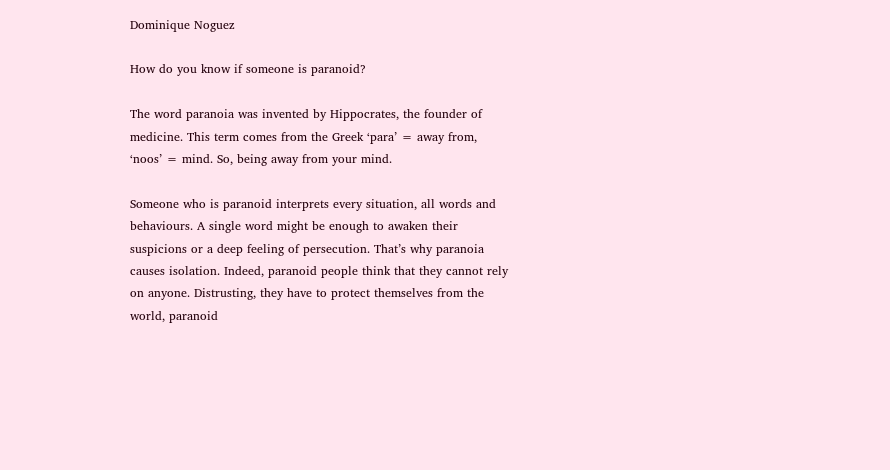Dominique Noguez

How do you know if someone is paranoid?

The word paranoia was invented by Hippocrates, the founder of medicine. This term comes from the Greek ‘para’ = away from, ‘noos’ = mind. So, being away from your mind.

Someone who is paranoid interprets every situation, all words and behaviours. A single word might be enough to awaken their suspicions or a deep feeling of persecution. That’s why paranoia causes isolation. Indeed, paranoid people think that they cannot rely on anyone. Distrusting, they have to protect themselves from the world, paranoid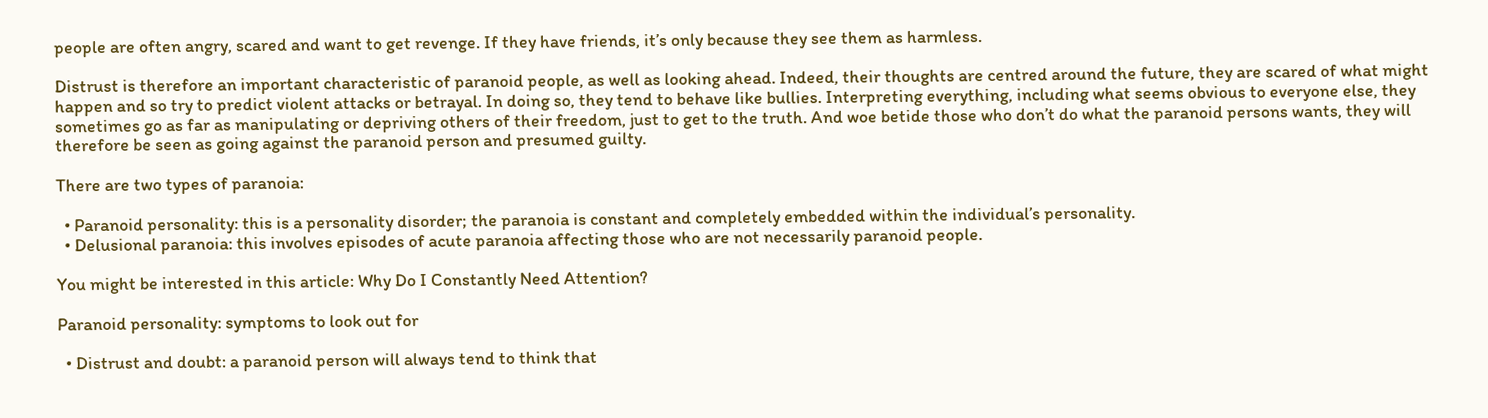people are often angry, scared and want to get revenge. If they have friends, it’s only because they see them as harmless.

Distrust is therefore an important characteristic of paranoid people, as well as looking ahead. Indeed, their thoughts are centred around the future, they are scared of what might happen and so try to predict violent attacks or betrayal. In doing so, they tend to behave like bullies. Interpreting everything, including what seems obvious to everyone else, they sometimes go as far as manipulating or depriving others of their freedom, just to get to the truth. And woe betide those who don’t do what the paranoid persons wants, they will therefore be seen as going against the paranoid person and presumed guilty.

There are two types of paranoia:

  • Paranoid personality: this is a personality disorder; the paranoia is constant and completely embedded within the individual’s personality.
  • Delusional paranoia: this involves episodes of acute paranoia affecting those who are not necessarily paranoid people.

You might be interested in this article: Why Do I Constantly Need Attention?

Paranoid personality: symptoms to look out for

  • Distrust and doubt: a paranoid person will always tend to think that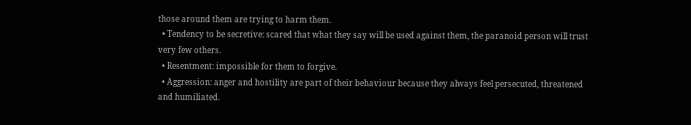those around them are trying to harm them.
  • Tendency to be secretive: scared that what they say will be used against them, the paranoid person will trust very few others.
  • Resentment: impossible for them to forgive.
  • Aggression: anger and hostility are part of their behaviour because they always feel persecuted, threatened and humiliated.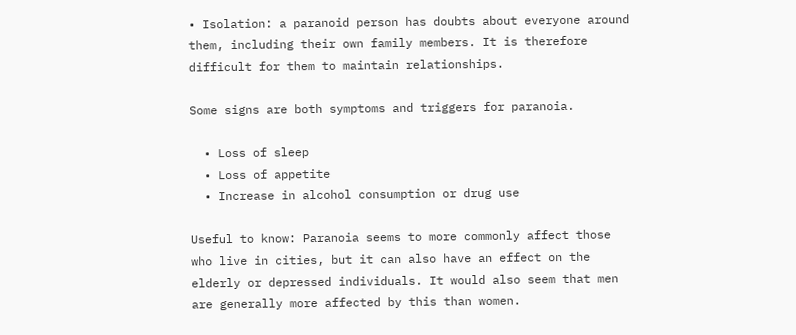• Isolation: a paranoid person has doubts about everyone around them, including their own family members. It is therefore difficult for them to maintain relationships.

Some signs are both symptoms and triggers for paranoia.

  • Loss of sleep
  • Loss of appetite
  • Increase in alcohol consumption or drug use

Useful to know: Paranoia seems to more commonly affect those who live in cities, but it can also have an effect on the elderly or depressed individuals. It would also seem that men are generally more affected by this than women.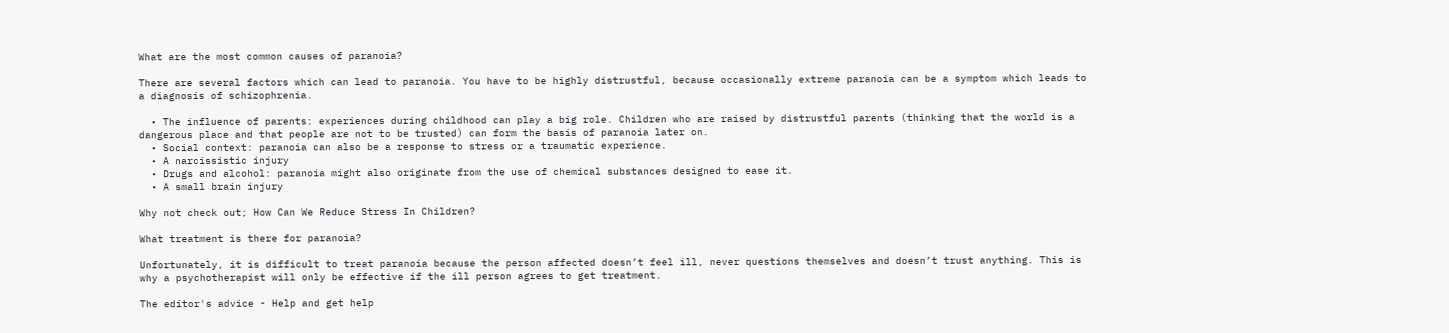What are the most common causes of paranoia?

There are several factors which can lead to paranoia. You have to be highly distrustful, because occasionally extreme paranoia can be a symptom which leads to a diagnosis of schizophrenia.

  • The influence of parents: experiences during childhood can play a big role. Children who are raised by distrustful parents (thinking that the world is a dangerous place and that people are not to be trusted) can form the basis of paranoia later on.
  • Social context: paranoia can also be a response to stress or a traumatic experience.
  • A narcissistic injury
  • Drugs and alcohol: paranoia might also originate from the use of chemical substances designed to ease it.
  • A small brain injury

Why not check out; How Can We Reduce Stress In Children?

What treatment is there for paranoia?

Unfortunately, it is difficult to treat paranoia because the person affected doesn’t feel ill, never questions themselves and doesn’t trust anything. This is why a psychotherapist will only be effective if the ill person agrees to get treatment.

The editor's advice - Help and get help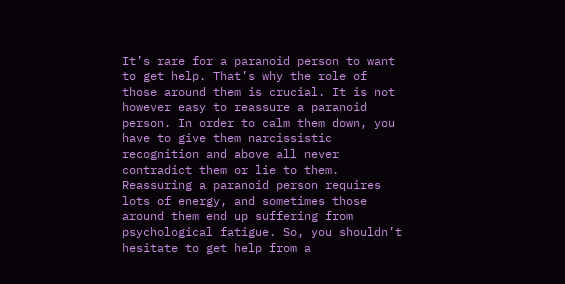It’s rare for a paranoid person to want to get help. That’s why the role of those around them is crucial. It is not however easy to reassure a paranoid person. In order to calm them down, you have to give them narcissistic recognition and above all never contradict them or lie to them.
Reassuring a paranoid person requires lots of energy, and sometimes those around them end up suffering from psychological fatigue. So, you shouldn’t hesitate to get help from a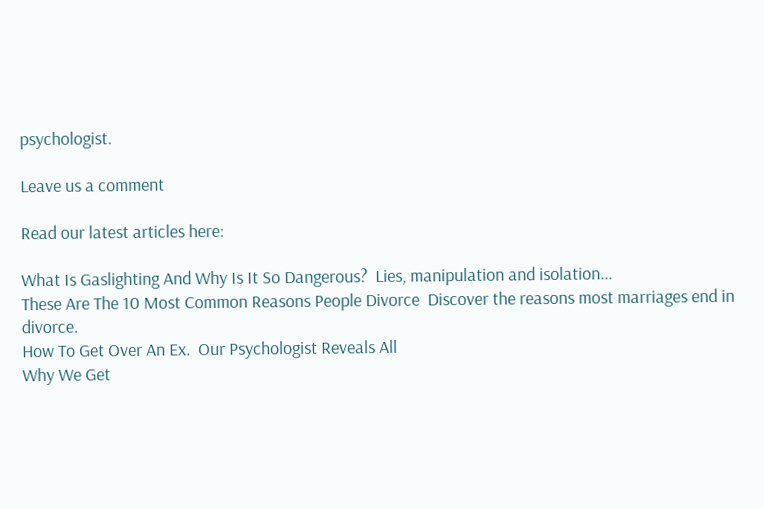psychologist.

Leave us a comment

Read our latest articles here:

What Is Gaslighting And Why Is It So Dangerous?  Lies, manipulation and isolation...
These Are The 10 Most Common Reasons People Divorce  Discover the reasons most marriages end in divorce.
How To Get Over An Ex.  Our Psychologist Reveals All
Why We Get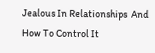Jealous In Relationships  And How To Control It